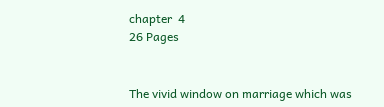chapter  4
26 Pages


The vivid window on marriage which was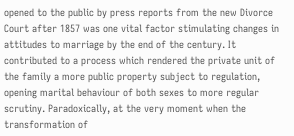opened to the public by press reports from the new Divorce Court after 1857 was one vital factor stimulating changes in attitudes to marriage by the end of the century. It contributed to a process which rendered the private unit of the family a more public property subject to regulation, opening marital behaviour of both sexes to more regular scrutiny. Paradoxically, at the very moment when the transformation of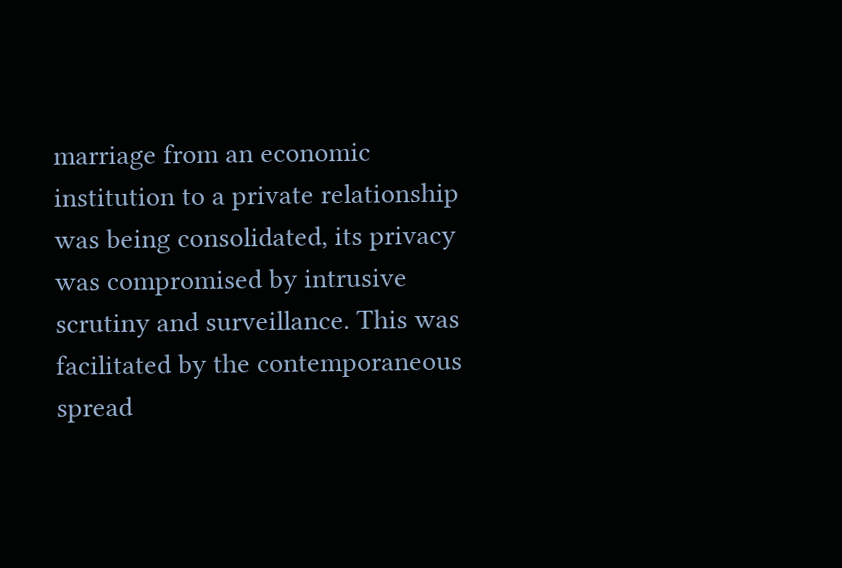marriage from an economic institution to a private relationship was being consolidated, its privacy was compromised by intrusive scrutiny and surveillance. This was facilitated by the contemporaneous spread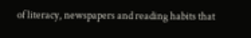of literacy, newspapers and reading habits that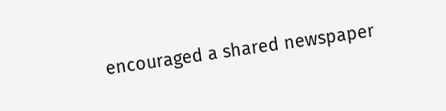encouraged a shared newspaper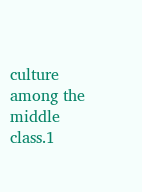culture among the middle class.1